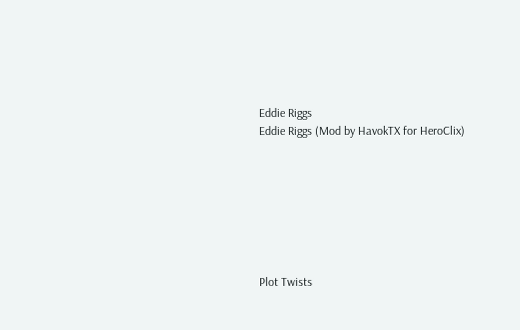Eddie Riggs
Eddie Riggs (Mod by HavokTX for HeroClix)







Plot Twists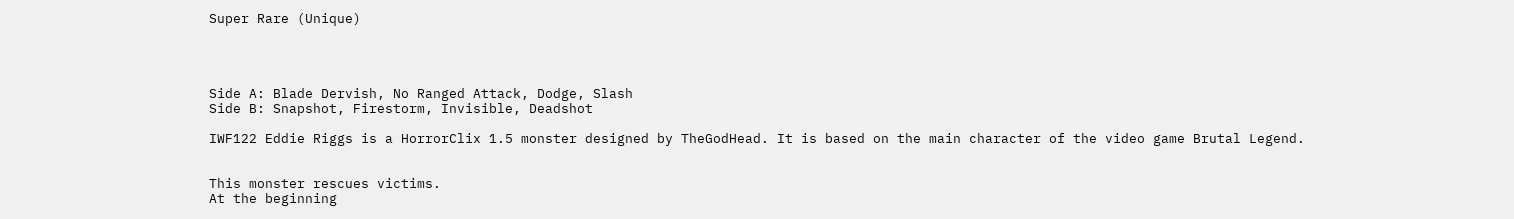Super Rare (Unique)




Side A: Blade Dervish, No Ranged Attack, Dodge, Slash
Side B: Snapshot, Firestorm, Invisible, Deadshot

IWF122 Eddie Riggs is a HorrorClix 1.5 monster designed by TheGodHead. It is based on the main character of the video game Brutal Legend.


This monster rescues victims.
At the beginning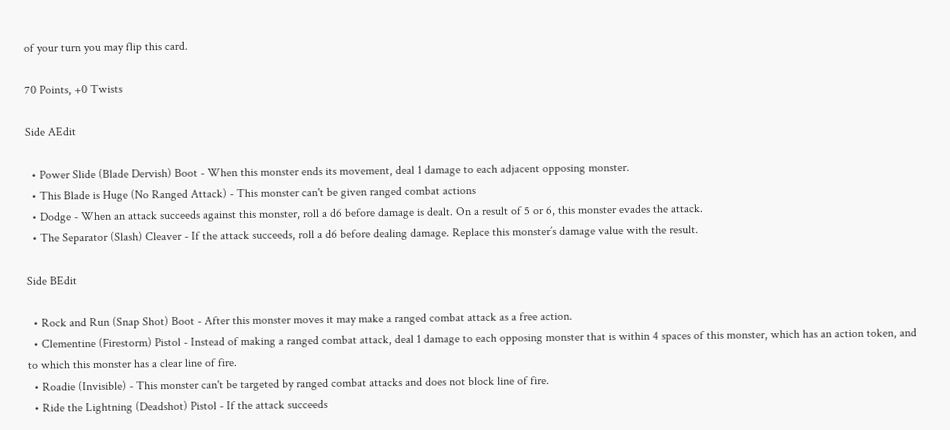of your turn you may flip this card.

70 Points, +0 Twists

Side AEdit

  • Power Slide (Blade Dervish) Boot - When this monster ends its movement, deal 1 damage to each adjacent opposing monster.
  • This Blade is Huge (No Ranged Attack) - This monster can't be given ranged combat actions
  • Dodge - When an attack succeeds against this monster, roll a d6 before damage is dealt. On a result of 5 or 6, this monster evades the attack.
  • The Separator (Slash) Cleaver - If the attack succeeds, roll a d6 before dealing damage. Replace this monster’s damage value with the result.

Side BEdit

  • Rock and Run (Snap Shot) Boot - After this monster moves it may make a ranged combat attack as a free action.
  • Clementine (Firestorm) Pistol - Instead of making a ranged combat attack, deal 1 damage to each opposing monster that is within 4 spaces of this monster, which has an action token, and to which this monster has a clear line of fire.
  • Roadie (Invisible) - This monster can't be targeted by ranged combat attacks and does not block line of fire.
  • Ride the Lightning (Deadshot) Pistol - If the attack succeeds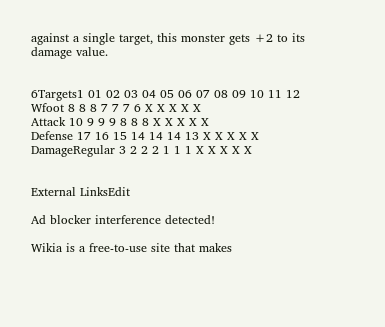against a single target, this monster gets +2 to its damage value.


6Targets1 01 02 03 04 05 06 07 08 09 10 11 12
Wfoot 8 8 8 7 7 7 6 X X X X X
Attack 10 9 9 9 8 8 8 X X X X X
Defense 17 16 15 14 14 14 13 X X X X X
DamageRegular 3 2 2 2 1 1 1 X X X X X


External LinksEdit

Ad blocker interference detected!

Wikia is a free-to-use site that makes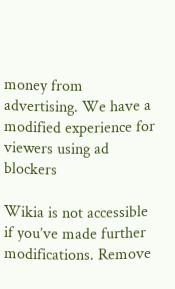money from advertising. We have a modified experience for viewers using ad blockers

Wikia is not accessible if you’ve made further modifications. Remove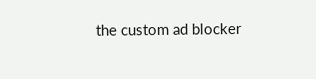the custom ad blocker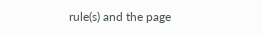rule(s) and the page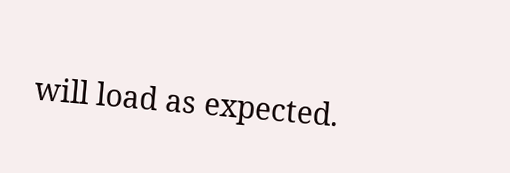will load as expected.